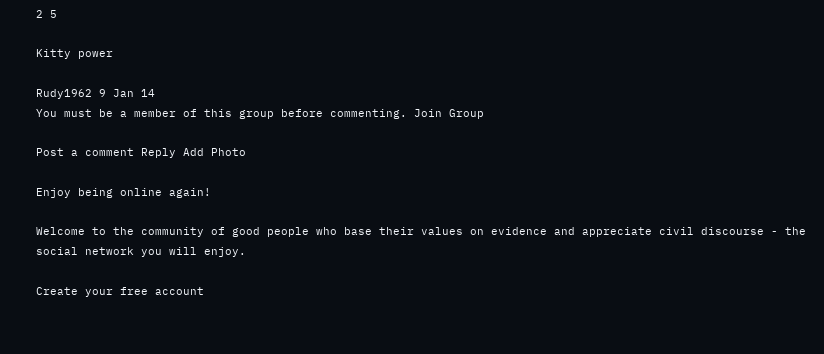2 5

Kitty power

Rudy1962 9 Jan 14
You must be a member of this group before commenting. Join Group

Post a comment Reply Add Photo

Enjoy being online again!

Welcome to the community of good people who base their values on evidence and appreciate civil discourse - the social network you will enjoy.

Create your free account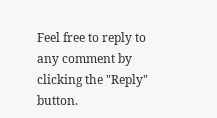Feel free to reply to any comment by clicking the "Reply" button.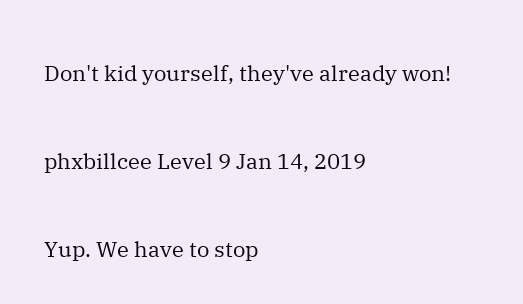Don't kid yourself, they've already won!

phxbillcee Level 9 Jan 14, 2019

Yup. We have to stop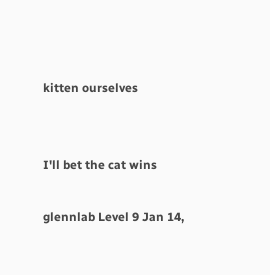kitten ourselves


I'll bet the cat wins

glennlab Level 9 Jan 14,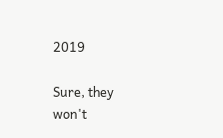2019

Sure, they won't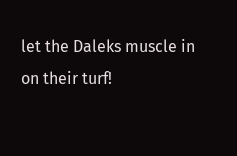let the Daleks muscle in on their turf!